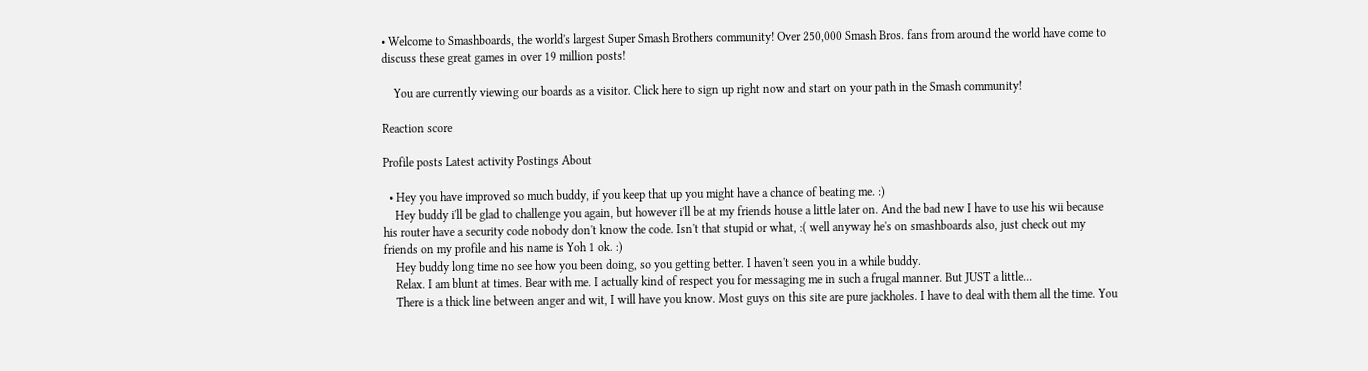• Welcome to Smashboards, the world's largest Super Smash Brothers community! Over 250,000 Smash Bros. fans from around the world have come to discuss these great games in over 19 million posts!

    You are currently viewing our boards as a visitor. Click here to sign up right now and start on your path in the Smash community!

Reaction score

Profile posts Latest activity Postings About

  • Hey you have improved so much buddy, if you keep that up you might have a chance of beating me. :)
    Hey buddy i'll be glad to challenge you again, but however i'll be at my friends house a little later on. And the bad new I have to use his wii because his router have a security code nobody don't know the code. Isn't that stupid or what, :( well anyway he's on smashboards also, just check out my friends on my profile and his name is Yoh 1 ok. :)
    Hey buddy long time no see how you been doing, so you getting better. I haven't seen you in a while buddy.
    Relax. I am blunt at times. Bear with me. I actually kind of respect you for messaging me in such a frugal manner. But JUST a little...
    There is a thick line between anger and wit, I will have you know. Most guys on this site are pure jackholes. I have to deal with them all the time. You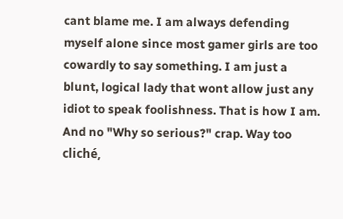cant blame me. I am always defending myself alone since most gamer girls are too cowardly to say something. I am just a blunt, logical lady that wont allow just any idiot to speak foolishness. That is how I am. And no "Why so serious?" crap. Way too cliché,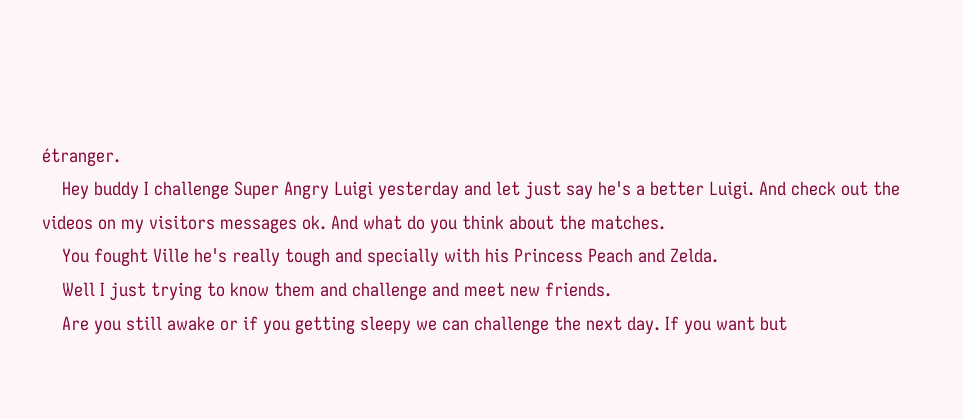étranger.
    Hey buddy I challenge Super Angry Luigi yesterday and let just say he's a better Luigi. And check out the videos on my visitors messages ok. And what do you think about the matches.
    You fought Ville he's really tough and specially with his Princess Peach and Zelda.
    Well I just trying to know them and challenge and meet new friends.
    Are you still awake or if you getting sleepy we can challenge the next day. If you want but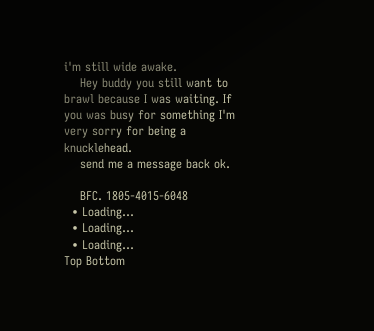i'm still wide awake.
    Hey buddy you still want to brawl because I was waiting. If you was busy for something I'm very sorry for being a knucklehead.
    send me a message back ok.

    BFC. 1805-4015-6048
  • Loading…
  • Loading…
  • Loading…
Top Bottom